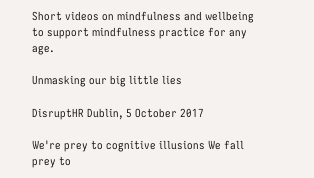Short videos on mindfulness and wellbeing to support mindfulness practice for any age.

Unmasking our big little lies

DisruptHR Dublin, 5 October 2017

We're prey to cognitive illusions We fall prey to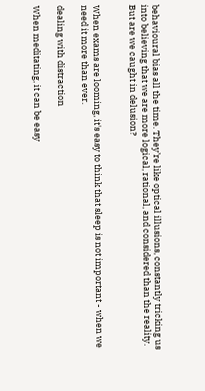behavioural bias all the time. They’re like optical illusions, constantly tricking us into believing that we are more logical, rational, and considered than the reality. But are we caught in delusion?


When exams are looming, it's easy to think that sleep is not important - when we need it more than ever.

dealing with distraction

When meditating, it can be easy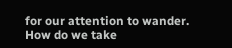for our attention to wander. How do we take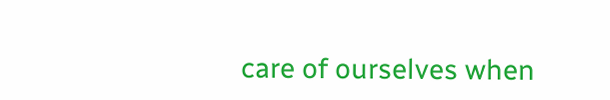care of ourselves when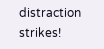distraction strikes!